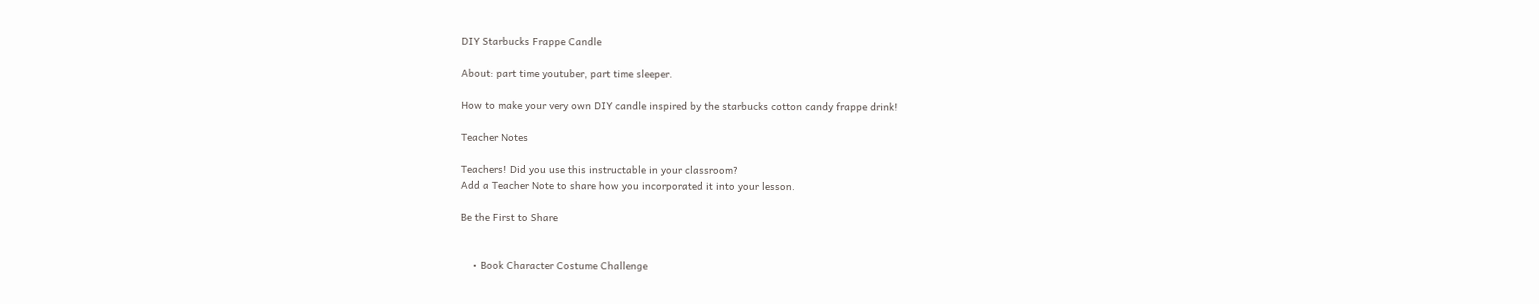DIY Starbucks Frappe Candle

About: part time youtuber, part time sleeper.

How to make your very own DIY candle inspired by the starbucks cotton candy frappe drink!

Teacher Notes

Teachers! Did you use this instructable in your classroom?
Add a Teacher Note to share how you incorporated it into your lesson.

Be the First to Share


    • Book Character Costume Challenge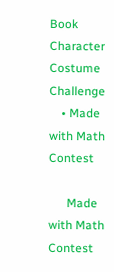Book Character Costume Challenge
    • Made with Math Contest

      Made with Math Contest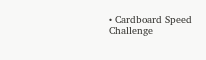• Cardboard Speed Challenge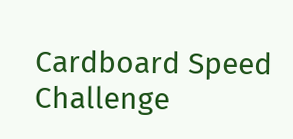Cardboard Speed Challenge